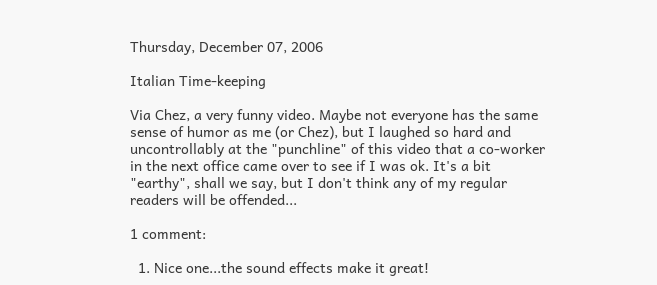Thursday, December 07, 2006

Italian Time-keeping

Via Chez, a very funny video. Maybe not everyone has the same sense of humor as me (or Chez), but I laughed so hard and uncontrollably at the "punchline" of this video that a co-worker in the next office came over to see if I was ok. It's a bit "earthy", shall we say, but I don't think any of my regular readers will be offended...

1 comment:

  1. Nice one...the sound effects make it great!